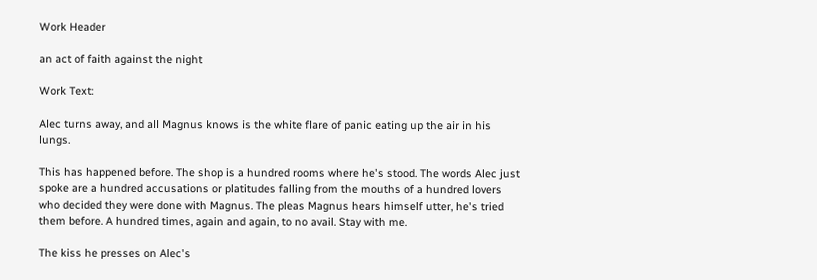Work Header

an act of faith against the night

Work Text:

Alec turns away, and all Magnus knows is the white flare of panic eating up the air in his lungs.

This has happened before. The shop is a hundred rooms where he's stood. The words Alec just spoke are a hundred accusations or platitudes falling from the mouths of a hundred lovers who decided they were done with Magnus. The pleas Magnus hears himself utter, he's tried them before. A hundred times, again and again, to no avail. Stay with me.

The kiss he presses on Alec's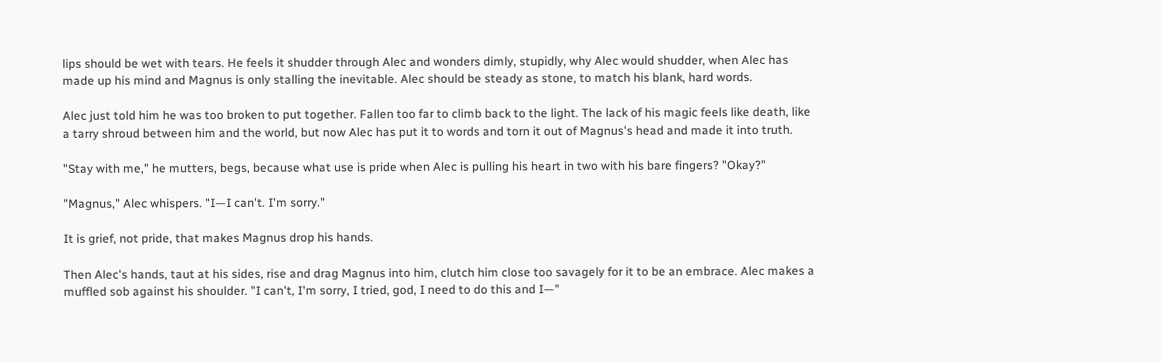lips should be wet with tears. He feels it shudder through Alec and wonders dimly, stupidly, why Alec would shudder, when Alec has made up his mind and Magnus is only stalling the inevitable. Alec should be steady as stone, to match his blank, hard words.

Alec just told him he was too broken to put together. Fallen too far to climb back to the light. The lack of his magic feels like death, like a tarry shroud between him and the world, but now Alec has put it to words and torn it out of Magnus's head and made it into truth.

"Stay with me," he mutters, begs, because what use is pride when Alec is pulling his heart in two with his bare fingers? "Okay?"

"Magnus," Alec whispers. "I—I can't. I'm sorry."

It is grief, not pride, that makes Magnus drop his hands.

Then Alec's hands, taut at his sides, rise and drag Magnus into him, clutch him close too savagely for it to be an embrace. Alec makes a muffled sob against his shoulder. "I can't, I'm sorry, I tried, god, I need to do this and I—"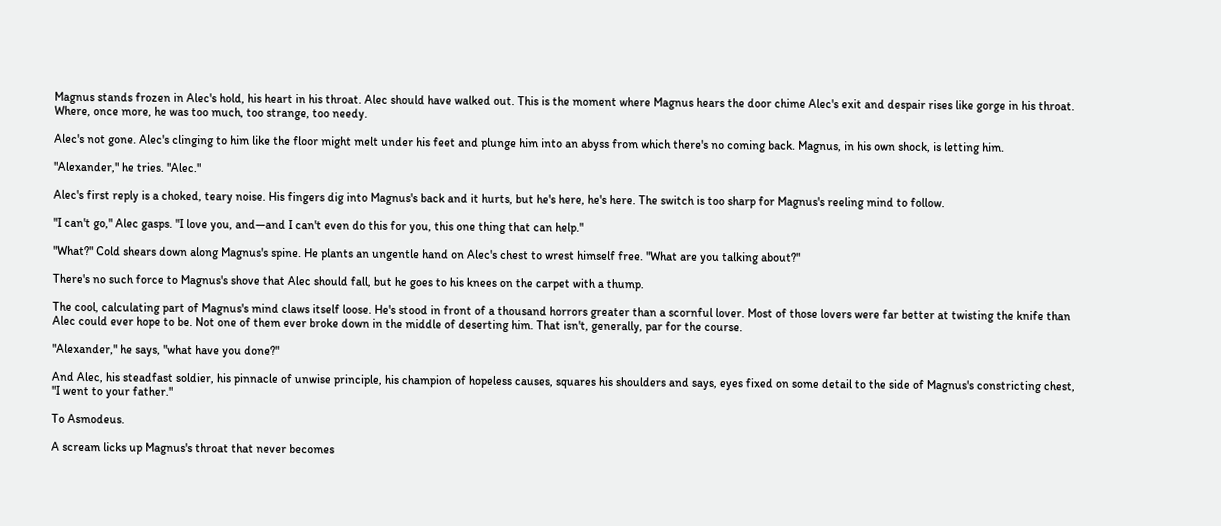Magnus stands frozen in Alec's hold, his heart in his throat. Alec should have walked out. This is the moment where Magnus hears the door chime Alec's exit and despair rises like gorge in his throat. Where, once more, he was too much, too strange, too needy.

Alec's not gone. Alec's clinging to him like the floor might melt under his feet and plunge him into an abyss from which there's no coming back. Magnus, in his own shock, is letting him.

"Alexander," he tries. "Alec."

Alec's first reply is a choked, teary noise. His fingers dig into Magnus's back and it hurts, but he's here, he's here. The switch is too sharp for Magnus's reeling mind to follow.

"I can't go," Alec gasps. "I love you, and—and I can't even do this for you, this one thing that can help."

"What?" Cold shears down along Magnus's spine. He plants an ungentle hand on Alec's chest to wrest himself free. "What are you talking about?"

There's no such force to Magnus's shove that Alec should fall, but he goes to his knees on the carpet with a thump.

The cool, calculating part of Magnus's mind claws itself loose. He's stood in front of a thousand horrors greater than a scornful lover. Most of those lovers were far better at twisting the knife than Alec could ever hope to be. Not one of them ever broke down in the middle of deserting him. That isn't, generally, par for the course.

"Alexander," he says, "what have you done?"

And Alec, his steadfast soldier, his pinnacle of unwise principle, his champion of hopeless causes, squares his shoulders and says, eyes fixed on some detail to the side of Magnus's constricting chest, "I went to your father."

To Asmodeus.

A scream licks up Magnus's throat that never becomes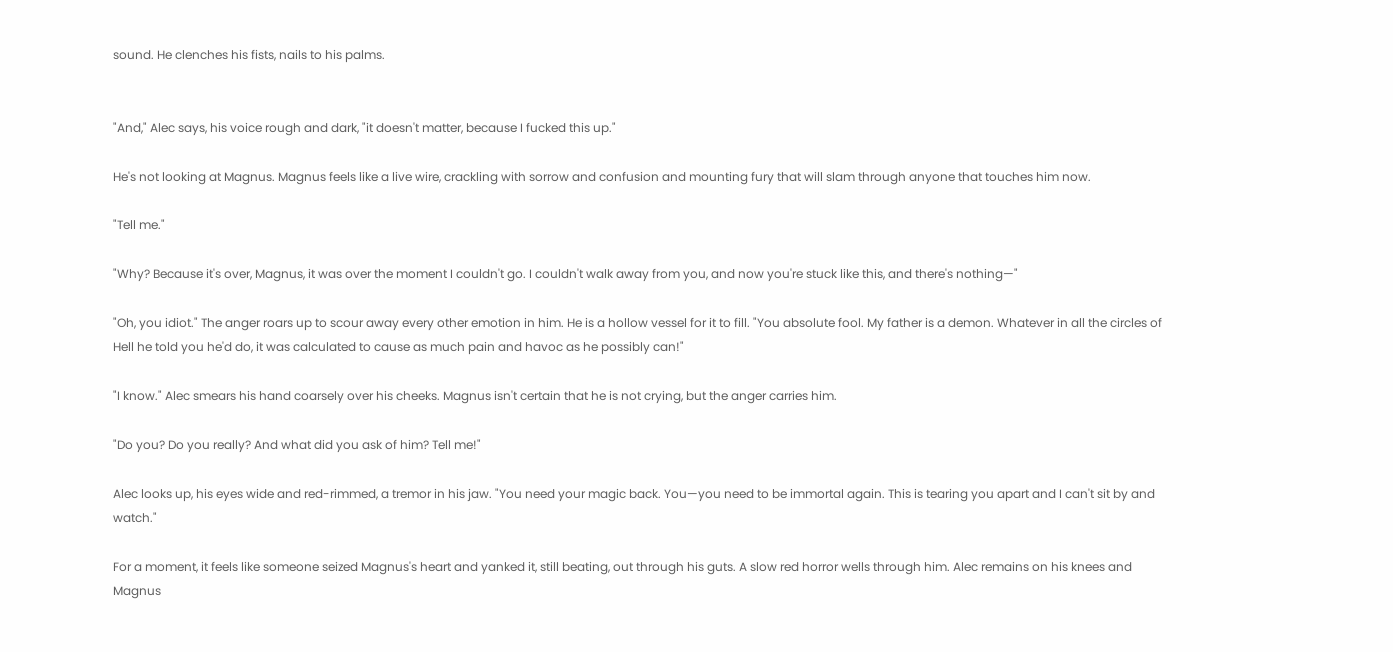sound. He clenches his fists, nails to his palms.


"And," Alec says, his voice rough and dark, "it doesn't matter, because I fucked this up."

He's not looking at Magnus. Magnus feels like a live wire, crackling with sorrow and confusion and mounting fury that will slam through anyone that touches him now.

"Tell me."

"Why? Because it's over, Magnus, it was over the moment I couldn't go. I couldn't walk away from you, and now you're stuck like this, and there's nothing—"

"Oh, you idiot." The anger roars up to scour away every other emotion in him. He is a hollow vessel for it to fill. "You absolute fool. My father is a demon. Whatever in all the circles of Hell he told you he'd do, it was calculated to cause as much pain and havoc as he possibly can!"

"I know." Alec smears his hand coarsely over his cheeks. Magnus isn't certain that he is not crying, but the anger carries him.

"Do you? Do you really? And what did you ask of him? Tell me!"

Alec looks up, his eyes wide and red-rimmed, a tremor in his jaw. "You need your magic back. You—you need to be immortal again. This is tearing you apart and I can't sit by and watch."

For a moment, it feels like someone seized Magnus's heart and yanked it, still beating, out through his guts. A slow red horror wells through him. Alec remains on his knees and Magnus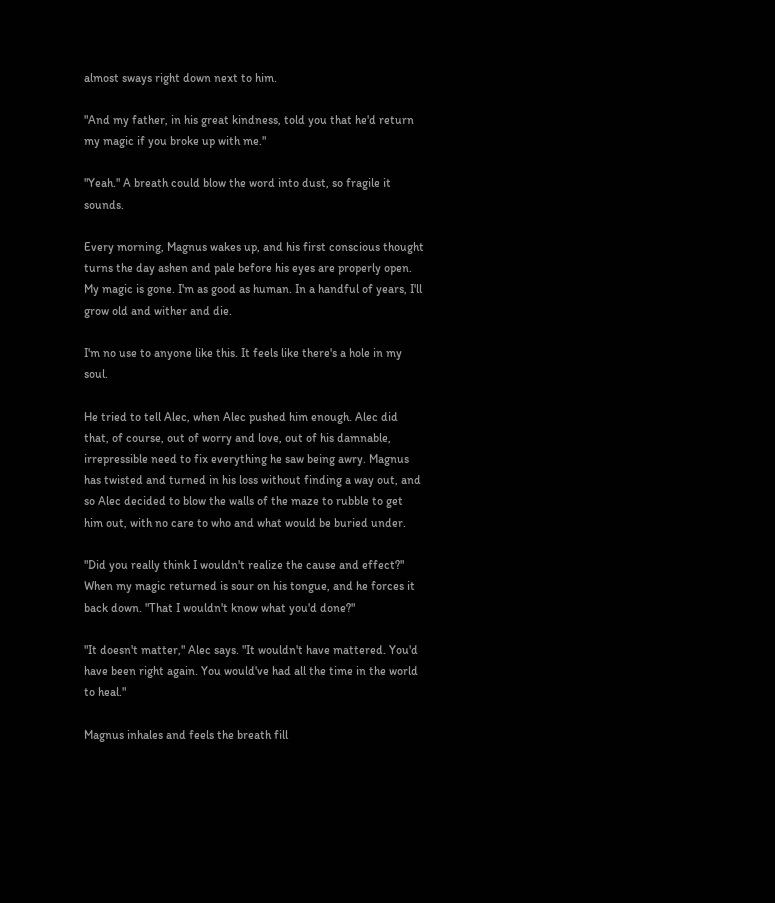almost sways right down next to him.

"And my father, in his great kindness, told you that he'd return my magic if you broke up with me."

"Yeah." A breath could blow the word into dust, so fragile it sounds.

Every morning, Magnus wakes up, and his first conscious thought turns the day ashen and pale before his eyes are properly open. My magic is gone. I'm as good as human. In a handful of years, I'll grow old and wither and die.

I'm no use to anyone like this. It feels like there's a hole in my soul.

He tried to tell Alec, when Alec pushed him enough. Alec did that, of course, out of worry and love, out of his damnable, irrepressible need to fix everything he saw being awry. Magnus has twisted and turned in his loss without finding a way out, and so Alec decided to blow the walls of the maze to rubble to get him out, with no care to who and what would be buried under.

"Did you really think I wouldn't realize the cause and effect?" When my magic returned is sour on his tongue, and he forces it back down. "That I wouldn't know what you'd done?"

"It doesn't matter," Alec says. "It wouldn't have mattered. You'd have been right again. You would've had all the time in the world to heal."

Magnus inhales and feels the breath fill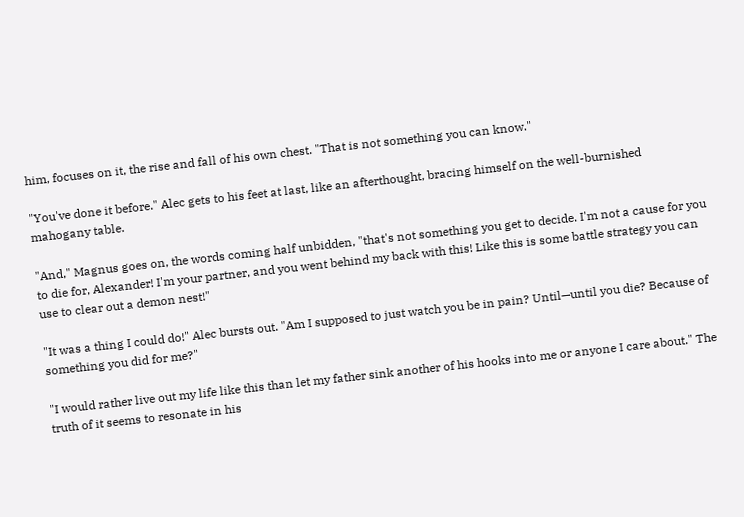him, focuses on it, the rise and fall of his own chest. "That is not something you can know."

"You've done it before." Alec gets to his feet at last, like an afterthought, bracing himself on the well-burnished mahogany table.

"And," Magnus goes on, the words coming half unbidden, "that's not something you get to decide. I'm not a cause for you to die for, Alexander! I'm your partner, and you went behind my back with this! Like this is some battle strategy you can use to clear out a demon nest!"

"It was a thing I could do!" Alec bursts out. "Am I supposed to just watch you be in pain? Until—until you die? Because of something you did for me?"

"I would rather live out my life like this than let my father sink another of his hooks into me or anyone I care about." The truth of it seems to resonate in his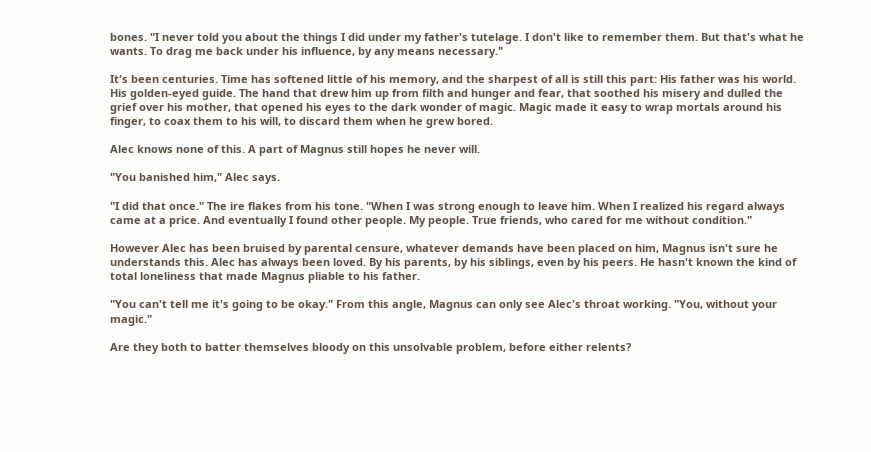bones. "I never told you about the things I did under my father's tutelage. I don't like to remember them. But that's what he wants. To drag me back under his influence, by any means necessary."

It's been centuries. Time has softened little of his memory, and the sharpest of all is still this part: His father was his world. His golden-eyed guide. The hand that drew him up from filth and hunger and fear, that soothed his misery and dulled the grief over his mother, that opened his eyes to the dark wonder of magic. Magic made it easy to wrap mortals around his finger, to coax them to his will, to discard them when he grew bored.

Alec knows none of this. A part of Magnus still hopes he never will.

"You banished him," Alec says.

"I did that once." The ire flakes from his tone. "When I was strong enough to leave him. When I realized his regard always came at a price. And eventually I found other people. My people. True friends, who cared for me without condition."

However Alec has been bruised by parental censure, whatever demands have been placed on him, Magnus isn't sure he understands this. Alec has always been loved. By his parents, by his siblings, even by his peers. He hasn't known the kind of total loneliness that made Magnus pliable to his father.

"You can't tell me it's going to be okay." From this angle, Magnus can only see Alec's throat working. "You, without your magic."

Are they both to batter themselves bloody on this unsolvable problem, before either relents?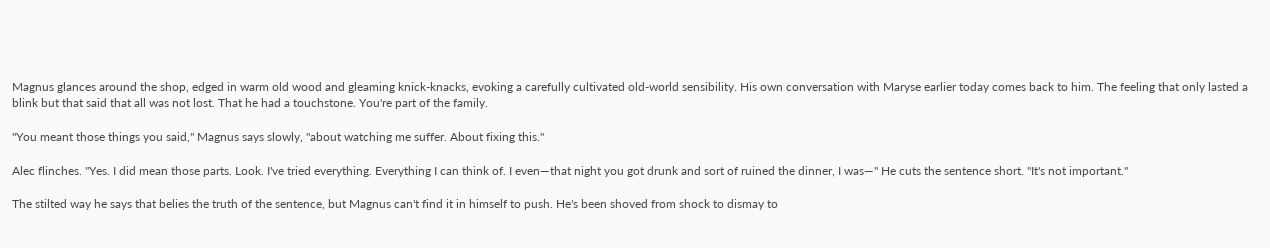Magnus glances around the shop, edged in warm old wood and gleaming knick-knacks, evoking a carefully cultivated old-world sensibility. His own conversation with Maryse earlier today comes back to him. The feeling that only lasted a blink but that said that all was not lost. That he had a touchstone. You're part of the family.

"You meant those things you said," Magnus says slowly, "about watching me suffer. About fixing this."

Alec flinches. "Yes. I did mean those parts. Look. I've tried everything. Everything I can think of. I even—that night you got drunk and sort of ruined the dinner, I was—" He cuts the sentence short. "It's not important."

The stilted way he says that belies the truth of the sentence, but Magnus can't find it in himself to push. He's been shoved from shock to dismay to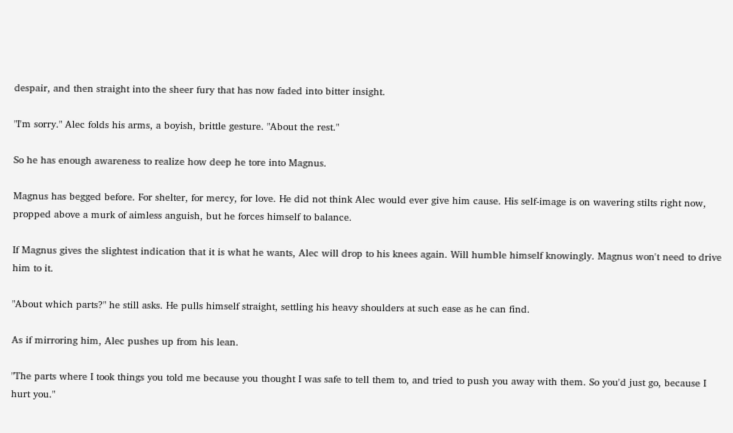despair, and then straight into the sheer fury that has now faded into bitter insight.

"I'm sorry." Alec folds his arms, a boyish, brittle gesture. "About the rest."

So he has enough awareness to realize how deep he tore into Magnus.

Magnus has begged before. For shelter, for mercy, for love. He did not think Alec would ever give him cause. His self-image is on wavering stilts right now, propped above a murk of aimless anguish, but he forces himself to balance.

If Magnus gives the slightest indication that it is what he wants, Alec will drop to his knees again. Will humble himself knowingly. Magnus won't need to drive him to it.

"About which parts?" he still asks. He pulls himself straight, settling his heavy shoulders at such ease as he can find.

As if mirroring him, Alec pushes up from his lean.

"The parts where I took things you told me because you thought I was safe to tell them to, and tried to push you away with them. So you'd just go, because I hurt you."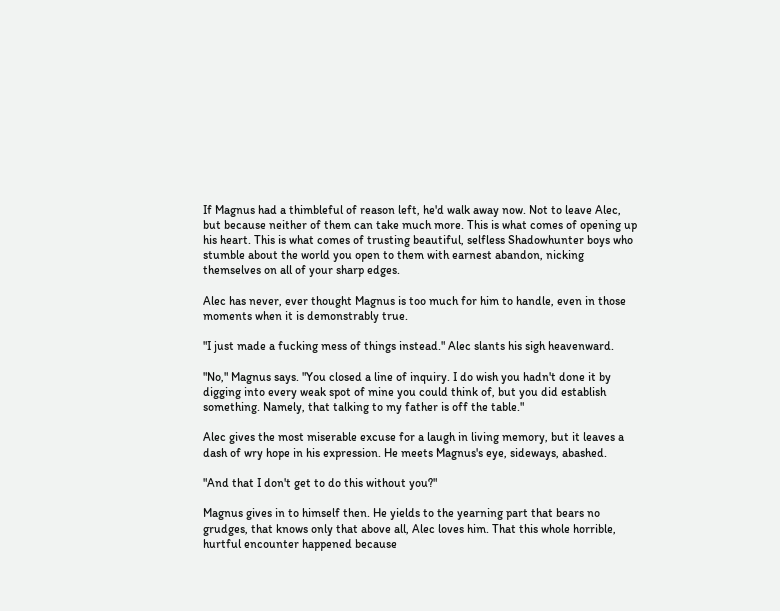If Magnus had a thimbleful of reason left, he'd walk away now. Not to leave Alec, but because neither of them can take much more. This is what comes of opening up his heart. This is what comes of trusting beautiful, selfless Shadowhunter boys who stumble about the world you open to them with earnest abandon, nicking themselves on all of your sharp edges.

Alec has never, ever thought Magnus is too much for him to handle, even in those moments when it is demonstrably true.

"I just made a fucking mess of things instead." Alec slants his sigh heavenward.

"No," Magnus says. "You closed a line of inquiry. I do wish you hadn't done it by digging into every weak spot of mine you could think of, but you did establish something. Namely, that talking to my father is off the table."

Alec gives the most miserable excuse for a laugh in living memory, but it leaves a dash of wry hope in his expression. He meets Magnus's eye, sideways, abashed.

"And that I don't get to do this without you?"

Magnus gives in to himself then. He yields to the yearning part that bears no grudges, that knows only that above all, Alec loves him. That this whole horrible, hurtful encounter happened because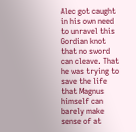Alec got caught in his own need to unravel this Gordian knot that no sword can cleave. That he was trying to save the life that Magnus himself can barely make sense of at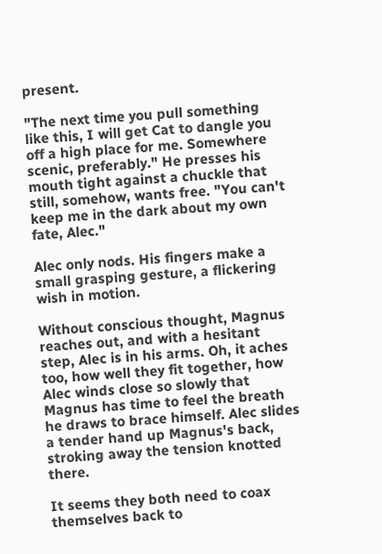present.

"The next time you pull something like this, I will get Cat to dangle you off a high place for me. Somewhere scenic, preferably." He presses his mouth tight against a chuckle that still, somehow, wants free. "You can't keep me in the dark about my own fate, Alec."

Alec only nods. His fingers make a small grasping gesture, a flickering wish in motion.

Without conscious thought, Magnus reaches out, and with a hesitant step, Alec is in his arms. Oh, it aches too, how well they fit together, how Alec winds close so slowly that Magnus has time to feel the breath he draws to brace himself. Alec slides a tender hand up Magnus's back, stroking away the tension knotted there.

It seems they both need to coax themselves back to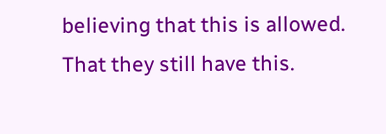believing that this is allowed. That they still have this.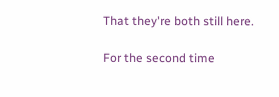That they're both still here.

For the second time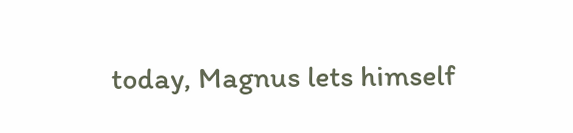today, Magnus lets himself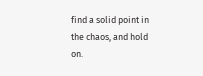find a solid point in the chaos, and hold on.